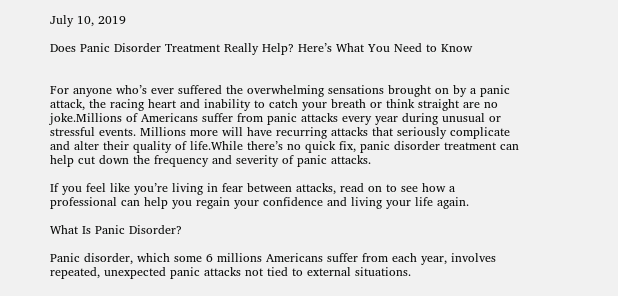July 10, 2019

Does Panic Disorder Treatment Really Help? Here’s What You Need to Know


For anyone who’s ever suffered the overwhelming sensations brought on by a panic attack, the racing heart and inability to catch your breath or think straight are no joke.Millions of Americans suffer from panic attacks every year during unusual or stressful events. Millions more will have recurring attacks that seriously complicate and alter their quality of life.While there’s no quick fix, panic disorder treatment can help cut down the frequency and severity of panic attacks.

If you feel like you’re living in fear between attacks, read on to see how a professional can help you regain your confidence and living your life again.

What Is Panic Disorder?

Panic disorder, which some 6 millions Americans suffer from each year, involves repeated, unexpected panic attacks not tied to external situations.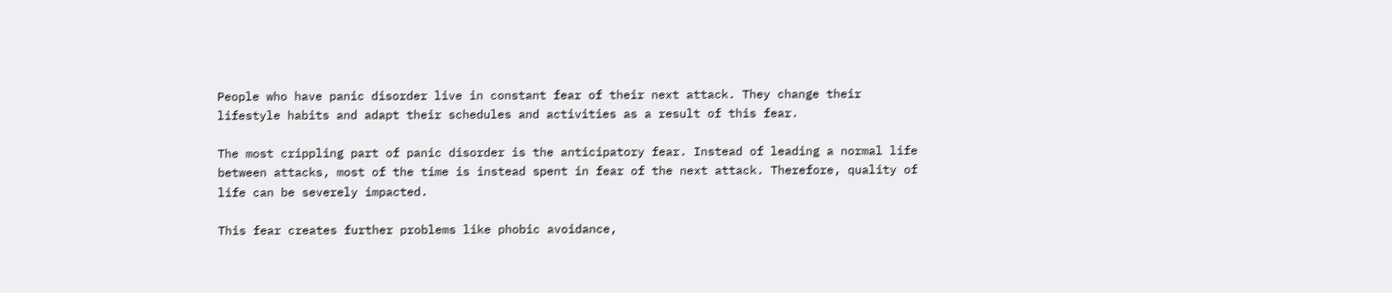People who have panic disorder live in constant fear of their next attack. They change their lifestyle habits and adapt their schedules and activities as a result of this fear.

The most crippling part of panic disorder is the anticipatory fear. Instead of leading a normal life between attacks, most of the time is instead spent in fear of the next attack. Therefore, quality of life can be severely impacted.

This fear creates further problems like phobic avoidance,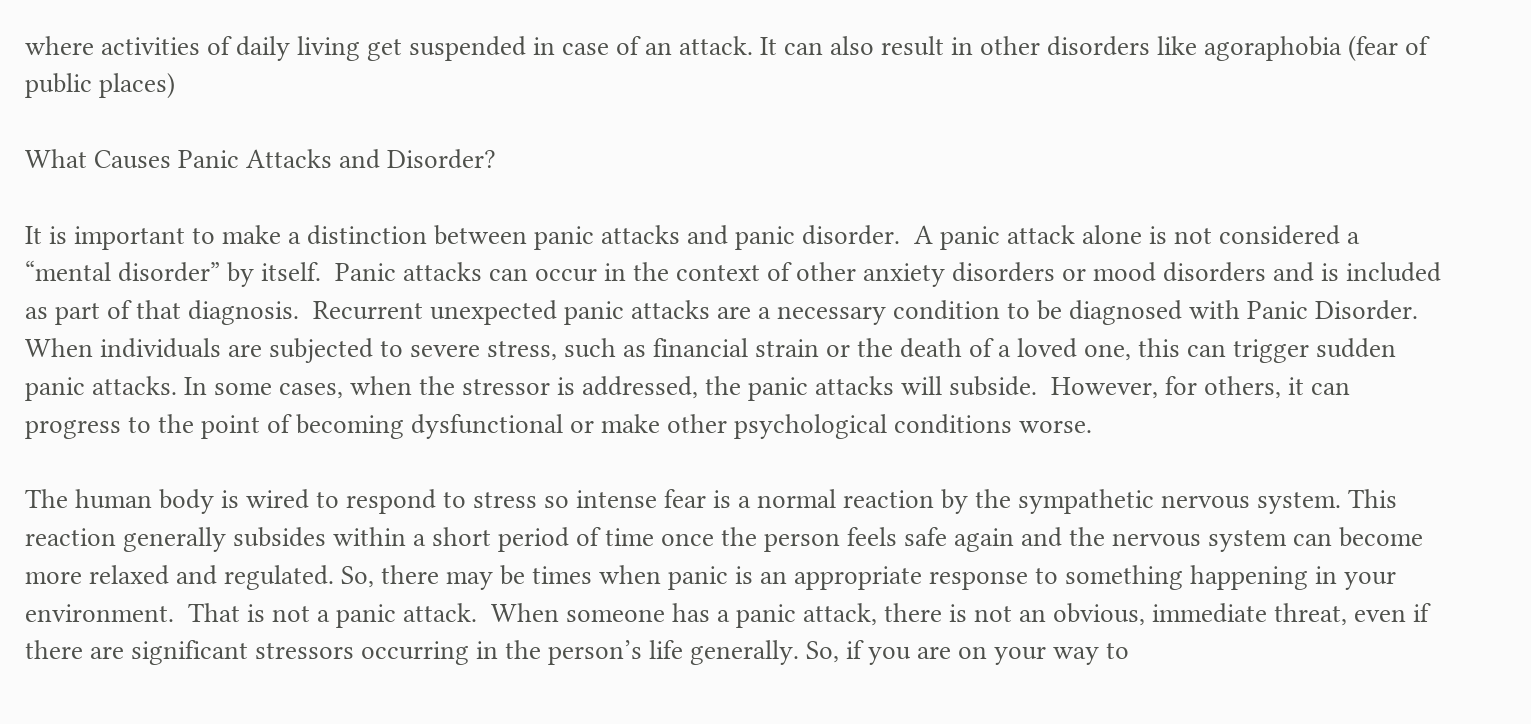where activities of daily living get suspended in case of an attack. It can also result in other disorders like agoraphobia (fear of public places)

What Causes Panic Attacks and Disorder?

It is important to make a distinction between panic attacks and panic disorder.  A panic attack alone is not considered a “mental disorder” by itself.  Panic attacks can occur in the context of other anxiety disorders or mood disorders and is included as part of that diagnosis.  Recurrent unexpected panic attacks are a necessary condition to be diagnosed with Panic Disorder.  When individuals are subjected to severe stress, such as financial strain or the death of a loved one, this can trigger sudden panic attacks. In some cases, when the stressor is addressed, the panic attacks will subside.  However, for others, it can progress to the point of becoming dysfunctional or make other psychological conditions worse.

The human body is wired to respond to stress so intense fear is a normal reaction by the sympathetic nervous system. This reaction generally subsides within a short period of time once the person feels safe again and the nervous system can become more relaxed and regulated. So, there may be times when panic is an appropriate response to something happening in your environment.  That is not a panic attack.  When someone has a panic attack, there is not an obvious, immediate threat, even if there are significant stressors occurring in the person’s life generally. So, if you are on your way to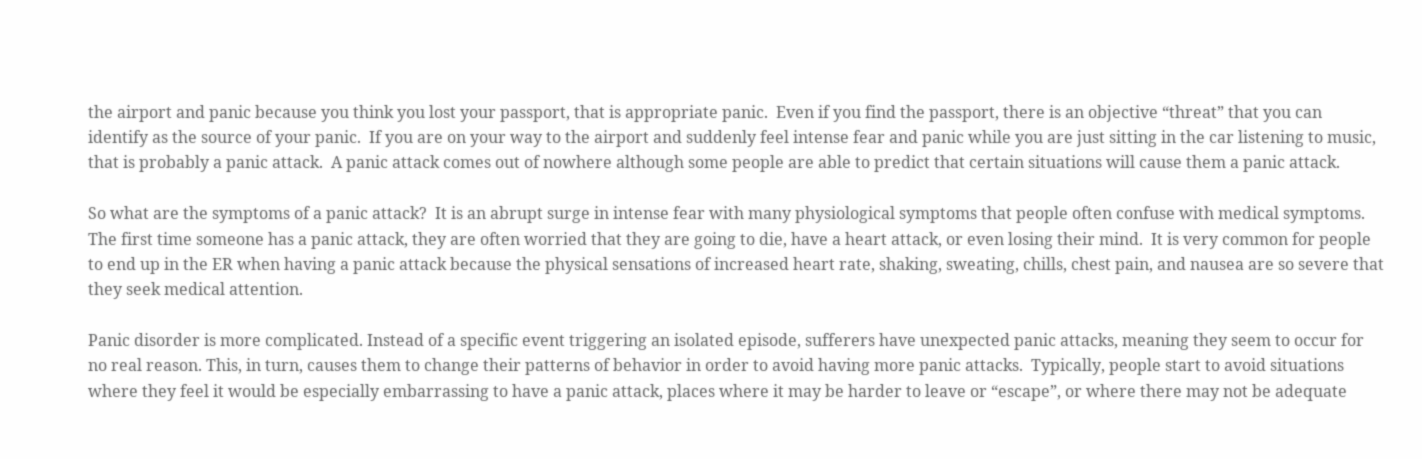the airport and panic because you think you lost your passport, that is appropriate panic.  Even if you find the passport, there is an objective “threat” that you can identify as the source of your panic.  If you are on your way to the airport and suddenly feel intense fear and panic while you are just sitting in the car listening to music, that is probably a panic attack.  A panic attack comes out of nowhere although some people are able to predict that certain situations will cause them a panic attack.

So what are the symptoms of a panic attack?  It is an abrupt surge in intense fear with many physiological symptoms that people often confuse with medical symptoms.  The first time someone has a panic attack, they are often worried that they are going to die, have a heart attack, or even losing their mind.  It is very common for people to end up in the ER when having a panic attack because the physical sensations of increased heart rate, shaking, sweating, chills, chest pain, and nausea are so severe that they seek medical attention.

Panic disorder is more complicated. Instead of a specific event triggering an isolated episode, sufferers have unexpected panic attacks, meaning they seem to occur for no real reason. This, in turn, causes them to change their patterns of behavior in order to avoid having more panic attacks.  Typically, people start to avoid situations where they feel it would be especially embarrassing to have a panic attack, places where it may be harder to leave or “escape”, or where there may not be adequate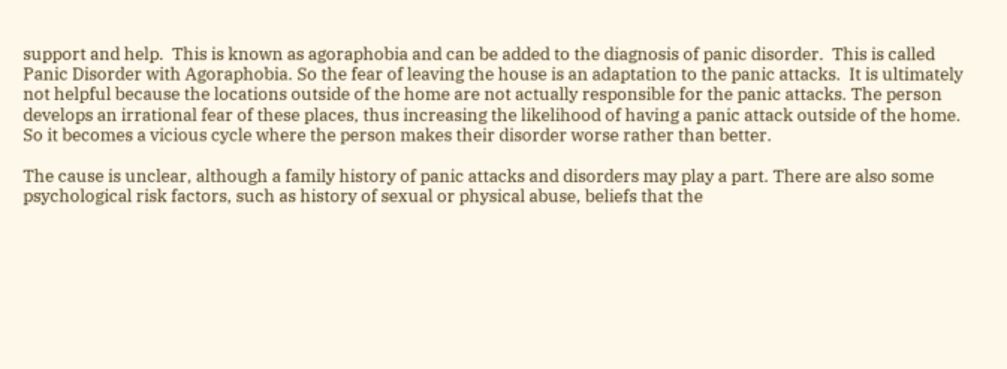support and help.  This is known as agoraphobia and can be added to the diagnosis of panic disorder.  This is called Panic Disorder with Agoraphobia. So the fear of leaving the house is an adaptation to the panic attacks.  It is ultimately not helpful because the locations outside of the home are not actually responsible for the panic attacks. The person develops an irrational fear of these places, thus increasing the likelihood of having a panic attack outside of the home. So it becomes a vicious cycle where the person makes their disorder worse rather than better.

The cause is unclear, although a family history of panic attacks and disorders may play a part. There are also some psychological risk factors, such as history of sexual or physical abuse, beliefs that the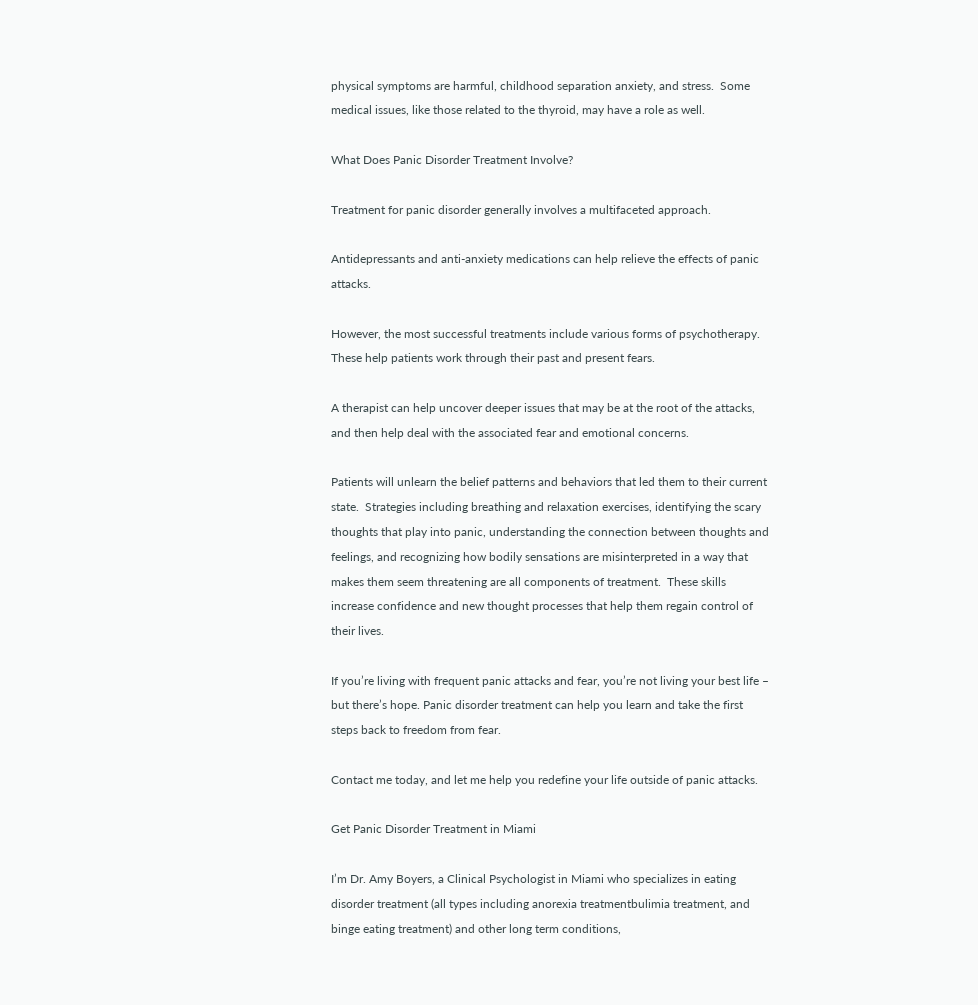physical symptoms are harmful, childhood separation anxiety, and stress.  Some medical issues, like those related to the thyroid, may have a role as well.

What Does Panic Disorder Treatment Involve?

Treatment for panic disorder generally involves a multifaceted approach.

Antidepressants and anti-anxiety medications can help relieve the effects of panic attacks.

However, the most successful treatments include various forms of psychotherapy. These help patients work through their past and present fears.

A therapist can help uncover deeper issues that may be at the root of the attacks, and then help deal with the associated fear and emotional concerns.

Patients will unlearn the belief patterns and behaviors that led them to their current state.  Strategies including breathing and relaxation exercises, identifying the scary thoughts that play into panic, understanding the connection between thoughts and feelings, and recognizing how bodily sensations are misinterpreted in a way that makes them seem threatening are all components of treatment.  These skills increase confidence and new thought processes that help them regain control of their lives.

If you’re living with frequent panic attacks and fear, you’re not living your best life – but there’s hope. Panic disorder treatment can help you learn and take the first steps back to freedom from fear.

Contact me today, and let me help you redefine your life outside of panic attacks.

Get Panic Disorder Treatment in Miami

I’m Dr. Amy Boyers, a Clinical Psychologist in Miami who specializes in eating disorder treatment (all types including anorexia treatmentbulimia treatment, and binge eating treatment) and other long term conditions,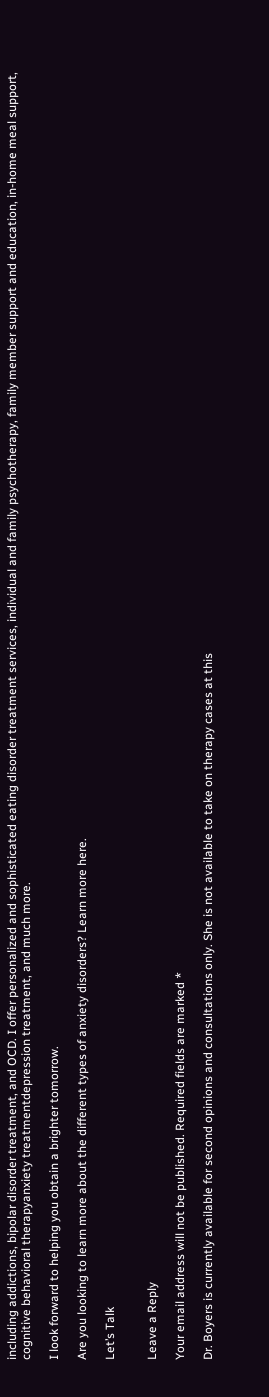including addictions, bipolar disorder treatment, and OCD. I offer personalized and sophisticated eating disorder treatment services, individual and family psychotherapy, family member support and education, in-home meal support, cognitive behavioral therapyanxiety treatmentdepression treatment, and much more.

I look forward to helping you obtain a brighter tomorrow.

Are you looking to learn more about the different types of anxiety disorders? Learn more here.

Let’s Talk


Leave a Reply

Your email address will not be published. Required fields are marked *

Dr. Boyers is currently available for second opinions and consultations only. She is not available to take on therapy cases at this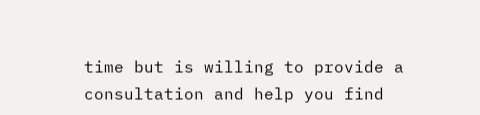time but is willing to provide a consultation and help you find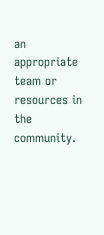an appropriate team or resources in the community.